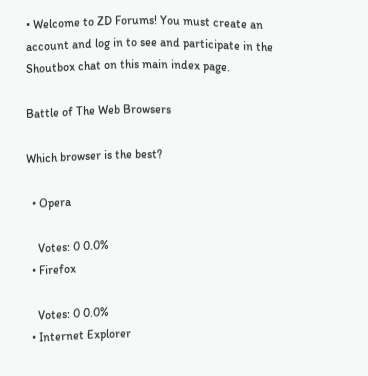• Welcome to ZD Forums! You must create an account and log in to see and participate in the Shoutbox chat on this main index page.

Battle of The Web Browsers

Which browser is the best?

  • Opera

    Votes: 0 0.0%
  • Firefox

    Votes: 0 0.0%
  • Internet Explorer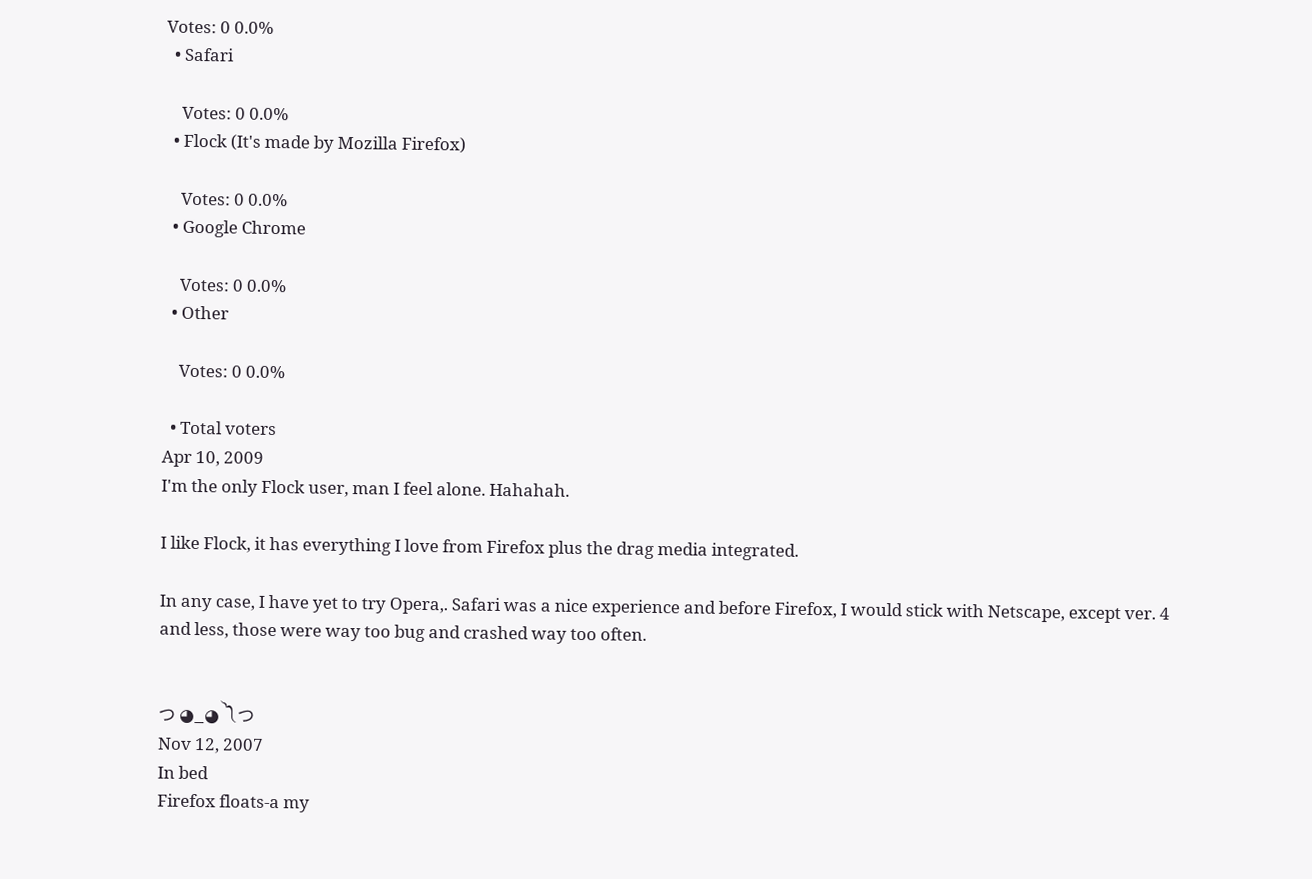Votes: 0 0.0%
  • Safari

    Votes: 0 0.0%
  • Flock (It's made by Mozilla Firefox)

    Votes: 0 0.0%
  • Google Chrome

    Votes: 0 0.0%
  • Other

    Votes: 0 0.0%

  • Total voters
Apr 10, 2009
I'm the only Flock user, man I feel alone. Hahahah.

I like Flock, it has everything I love from Firefox plus the drag media integrated.

In any case, I have yet to try Opera,. Safari was a nice experience and before Firefox, I would stick with Netscape, except ver. 4 and less, those were way too bug and crashed way too often.


つ ◕_◕ ༽つ
Nov 12, 2007
In bed
Firefox floats-a my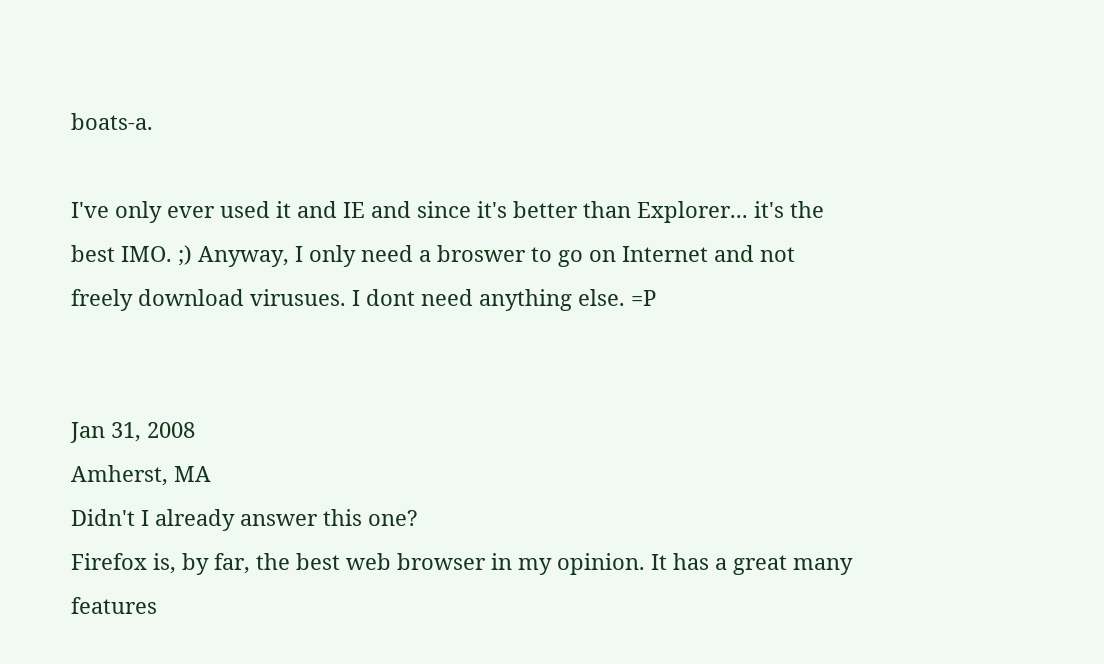boats-a.

I've only ever used it and IE and since it's better than Explorer... it's the best IMO. ;) Anyway, I only need a broswer to go on Internet and not freely download virusues. I dont need anything else. =P


Jan 31, 2008
Amherst, MA
Didn't I already answer this one?
Firefox is, by far, the best web browser in my opinion. It has a great many features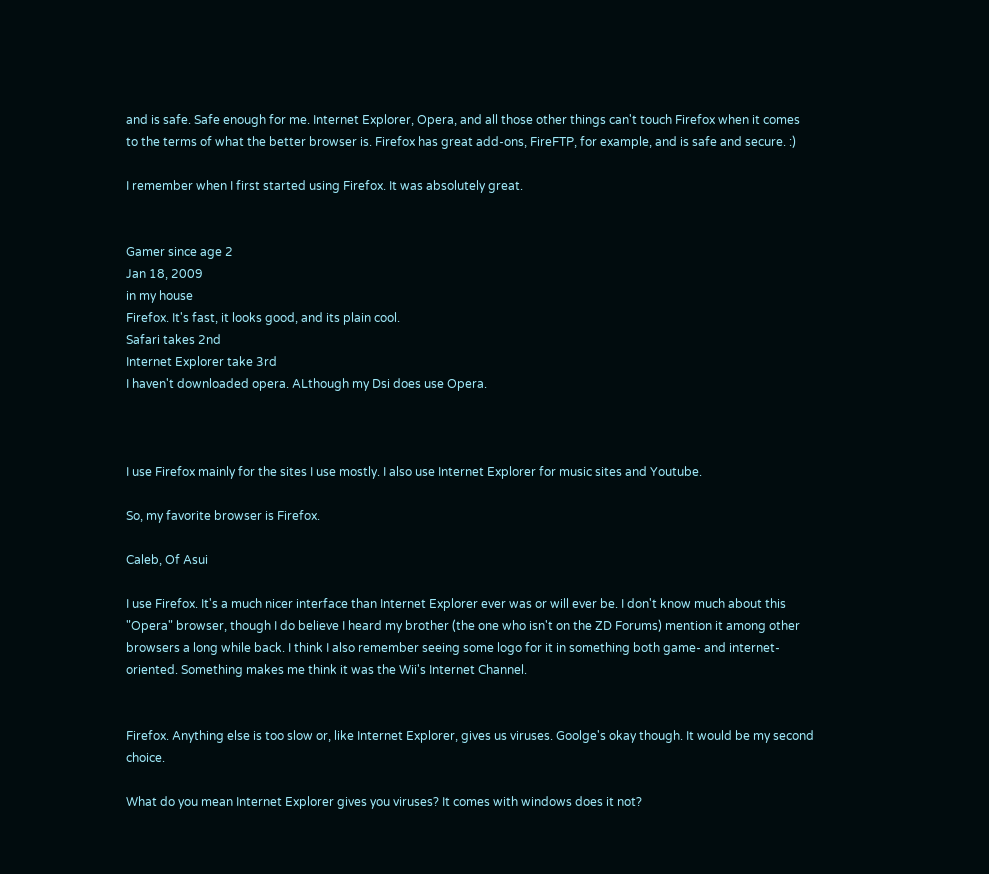and is safe. Safe enough for me. Internet Explorer, Opera, and all those other things can't touch Firefox when it comes to the terms of what the better browser is. Firefox has great add-ons, FireFTP, for example, and is safe and secure. :)

I remember when I first started using Firefox. It was absolutely great.


Gamer since age 2
Jan 18, 2009
in my house
Firefox. It's fast, it looks good, and its plain cool.
Safari takes 2nd
Internet Explorer take 3rd
I haven't downloaded opera. ALthough my Dsi does use Opera.



I use Firefox mainly for the sites I use mostly. I also use Internet Explorer for music sites and Youtube.

So, my favorite browser is Firefox.

Caleb, Of Asui

I use Firefox. It's a much nicer interface than Internet Explorer ever was or will ever be. I don't know much about this "Opera" browser, though I do believe I heard my brother (the one who isn't on the ZD Forums) mention it among other browsers a long while back. I think I also remember seeing some logo for it in something both game- and internet-oriented. Something makes me think it was the Wii's Internet Channel.


Firefox. Anything else is too slow or, like Internet Explorer, gives us viruses. Goolge's okay though. It would be my second choice.

What do you mean Internet Explorer gives you viruses? It comes with windows does it not?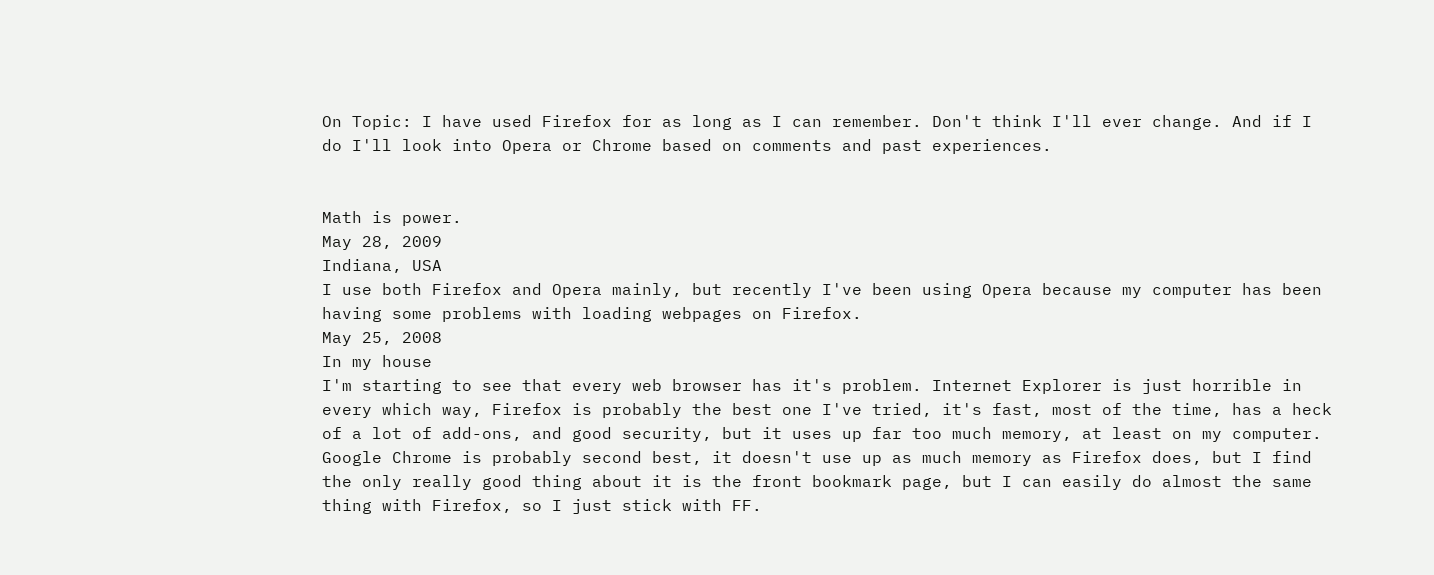On Topic: I have used Firefox for as long as I can remember. Don't think I'll ever change. And if I do I'll look into Opera or Chrome based on comments and past experiences.


Math is power.
May 28, 2009
Indiana, USA
I use both Firefox and Opera mainly, but recently I've been using Opera because my computer has been having some problems with loading webpages on Firefox.
May 25, 2008
In my house
I'm starting to see that every web browser has it's problem. Internet Explorer is just horrible in every which way, Firefox is probably the best one I've tried, it's fast, most of the time, has a heck of a lot of add-ons, and good security, but it uses up far too much memory, at least on my computer. Google Chrome is probably second best, it doesn't use up as much memory as Firefox does, but I find the only really good thing about it is the front bookmark page, but I can easily do almost the same thing with Firefox, so I just stick with FF.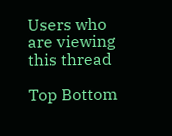Users who are viewing this thread

Top Bottom